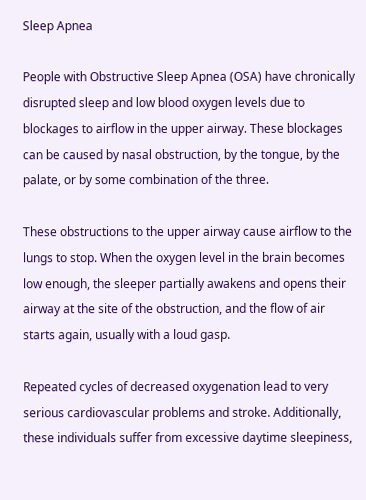Sleep Apnea

People with Obstructive Sleep Apnea (OSA) have chronically disrupted sleep and low blood oxygen levels due to blockages to airflow in the upper airway. These blockages can be caused by nasal obstruction, by the tongue, by the palate, or by some combination of the three.

These obstructions to the upper airway cause airflow to the lungs to stop. When the oxygen level in the brain becomes low enough, the sleeper partially awakens and opens their airway at the site of the obstruction, and the flow of air starts again, usually with a loud gasp.

Repeated cycles of decreased oxygenation lead to very serious cardiovascular problems and stroke. Additionally, these individuals suffer from excessive daytime sleepiness,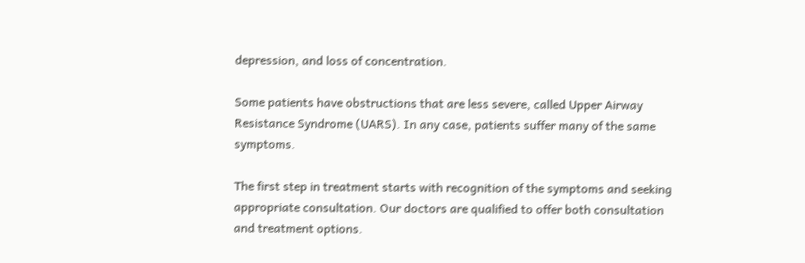depression, and loss of concentration.

Some patients have obstructions that are less severe, called Upper Airway Resistance Syndrome (UARS). In any case, patients suffer many of the same symptoms.

The first step in treatment starts with recognition of the symptoms and seeking appropriate consultation. Our doctors are qualified to offer both consultation and treatment options.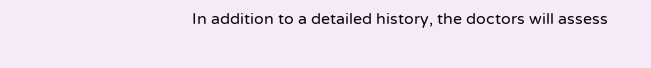In addition to a detailed history, the doctors will assess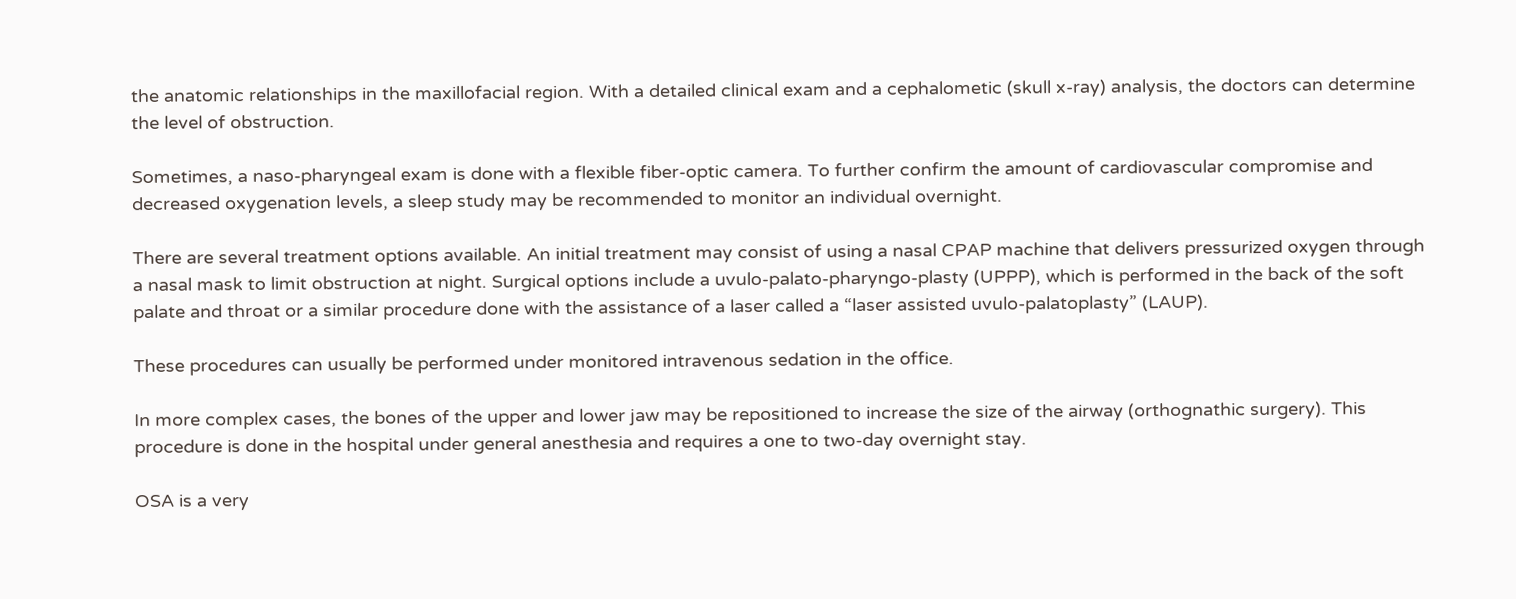the anatomic relationships in the maxillofacial region. With a detailed clinical exam and a cephalometic (skull x-ray) analysis, the doctors can determine the level of obstruction.

Sometimes, a naso-pharyngeal exam is done with a flexible fiber-optic camera. To further confirm the amount of cardiovascular compromise and decreased oxygenation levels, a sleep study may be recommended to monitor an individual overnight.

There are several treatment options available. An initial treatment may consist of using a nasal CPAP machine that delivers pressurized oxygen through a nasal mask to limit obstruction at night. Surgical options include a uvulo-palato-pharyngo-plasty (UPPP), which is performed in the back of the soft palate and throat or a similar procedure done with the assistance of a laser called a “laser assisted uvulo-palatoplasty” (LAUP).

These procedures can usually be performed under monitored intravenous sedation in the office.

In more complex cases, the bones of the upper and lower jaw may be repositioned to increase the size of the airway (orthognathic surgery). This procedure is done in the hospital under general anesthesia and requires a one to two-day overnight stay.

OSA is a very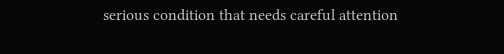serious condition that needs careful attention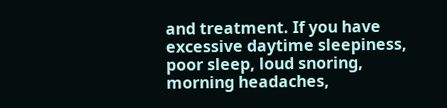and treatment. If you have excessive daytime sleepiness, poor sleep, loud snoring, morning headaches,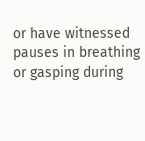or have witnessed pauses in breathing or gasping during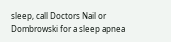sleep, call Doctors Nail or Dombrowski for a sleep apnea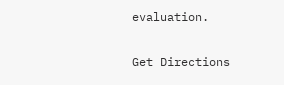evaluation.

Get Directions